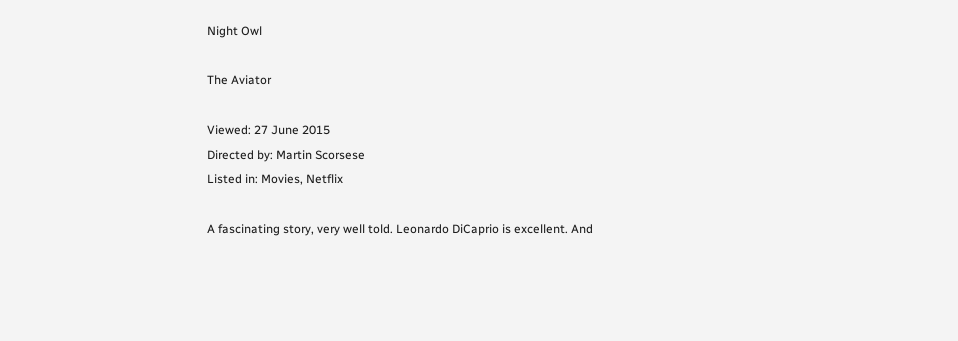Night Owl

The Aviator

Viewed: 27 June 2015
Directed by: Martin Scorsese
Listed in: Movies, Netflix

A fascinating story, very well told. Leonardo DiCaprio is excellent. And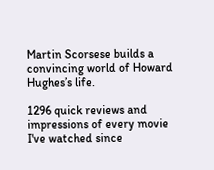Martin Scorsese builds a convincing world of Howard Hughes’s life.

1296 quick reviews and impressions of every movie I've watched since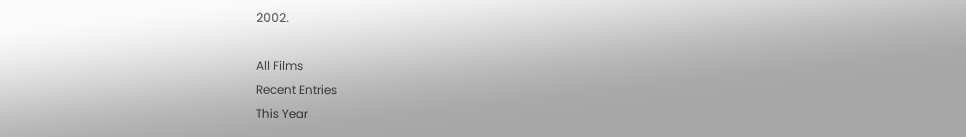2002.

All Films
Recent Entries
This Year